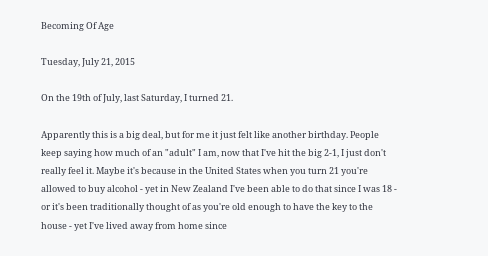Becoming Of Age

Tuesday, July 21, 2015

On the 19th of July, last Saturday, I turned 21.

Apparently this is a big deal, but for me it just felt like another birthday. People keep saying how much of an "adult" I am, now that I've hit the big 2-1, I just don't really feel it. Maybe it's because in the United States when you turn 21 you're allowed to buy alcohol - yet in New Zealand I've been able to do that since I was 18 - or it's been traditionally thought of as you're old enough to have the key to the house - yet I've lived away from home since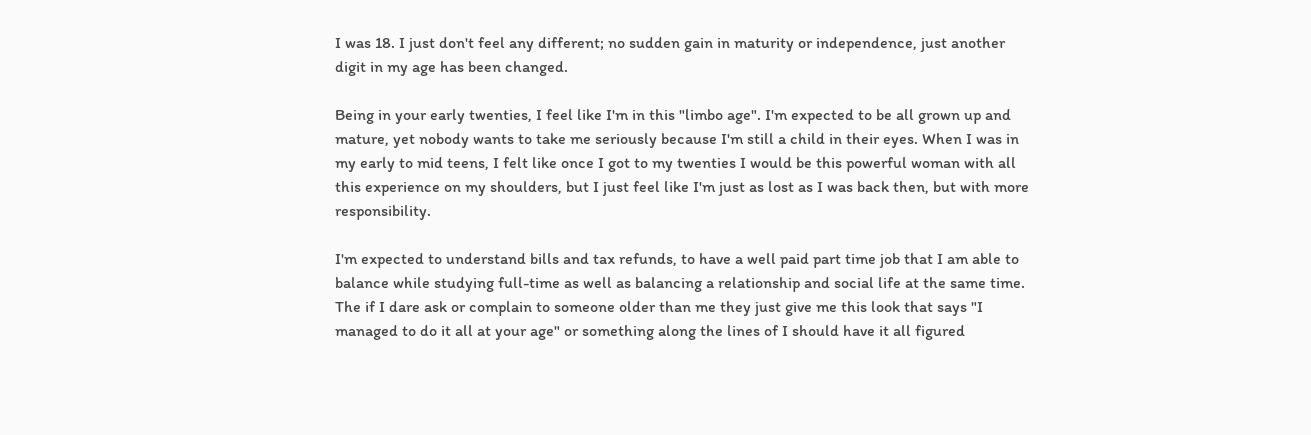I was 18. I just don't feel any different; no sudden gain in maturity or independence, just another digit in my age has been changed.

Being in your early twenties, I feel like I'm in this "limbo age". I'm expected to be all grown up and mature, yet nobody wants to take me seriously because I'm still a child in their eyes. When I was in my early to mid teens, I felt like once I got to my twenties I would be this powerful woman with all this experience on my shoulders, but I just feel like I'm just as lost as I was back then, but with more responsibility.

I'm expected to understand bills and tax refunds, to have a well paid part time job that I am able to balance while studying full-time as well as balancing a relationship and social life at the same time. The if I dare ask or complain to someone older than me they just give me this look that says "I managed to do it all at your age" or something along the lines of I should have it all figured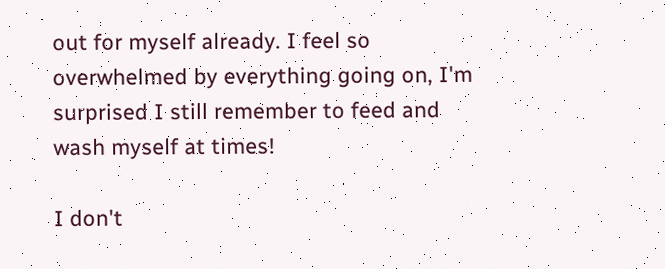out for myself already. I feel so overwhelmed by everything going on, I'm surprised I still remember to feed and wash myself at times!

I don't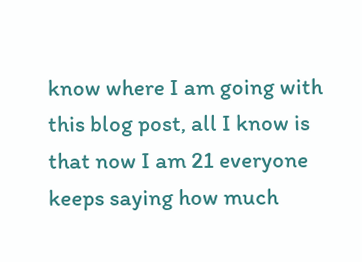know where I am going with this blog post, all I know is that now I am 21 everyone keeps saying how much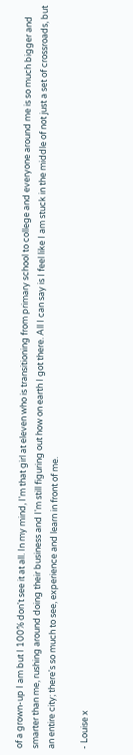of a grown-up I am but I 100% don't see it at all. In my mind, I'm that girl at eleven who is transitioning from primary school to college and everyone around me is so much bigger and smarter than me, rushing around doing their business and I'm still figuring out how on earth I got there. All I can say is I feel like I am stuck in the middle of not just a set of crossroads, but an entire city; there's so much to see, experience and learn in front of me.

- Louise x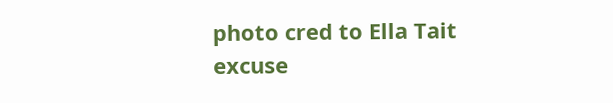photo cred to Ella Tait
excuse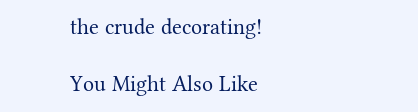the crude decorating!

You Might Also Like